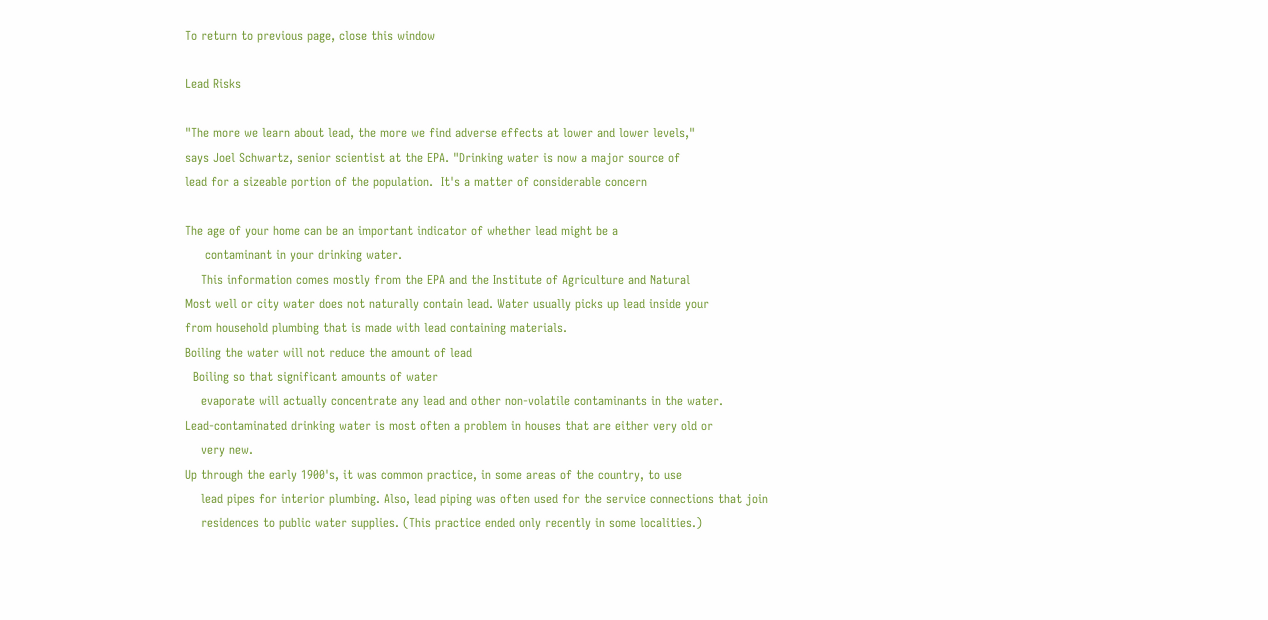To return to previous page, close this window

Lead Risks

"The more we learn about lead, the more we find adverse effects at lower and lower levels,"
says Joel Schwartz, senior scientist at the EPA. "Drinking water is now a major source of
lead for a sizeable portion of the population.  It's a matter of considerable concern

The age of your home can be an important indicator of whether lead might be a
     contaminant in your drinking water.
    This information comes mostly from the EPA and the Institute of Agriculture and Natural
Most well or city water does not naturally contain lead. Water usually picks up lead inside your
from household plumbing that is made with lead containing materials.
Boiling the water will not reduce the amount of lead
  Boiling so that significant amounts of water
    evaporate will actually concentrate any lead and other non-volatile contaminants in the water.
Lead-contaminated drinking water is most often a problem in houses that are either very old or
    very new.
Up through the early 1900's, it was common practice, in some areas of the country, to use
    lead pipes for interior plumbing. Also, lead piping was often used for the service connections that join
    residences to public water supplies. (This practice ended only recently in some localities.)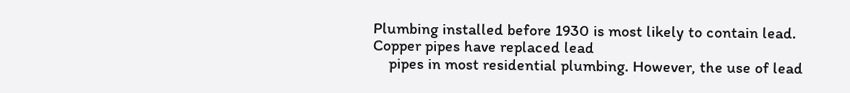Plumbing installed before 1930 is most likely to contain lead.
Copper pipes have replaced lead
    pipes in most residential plumbing. However, the use of lead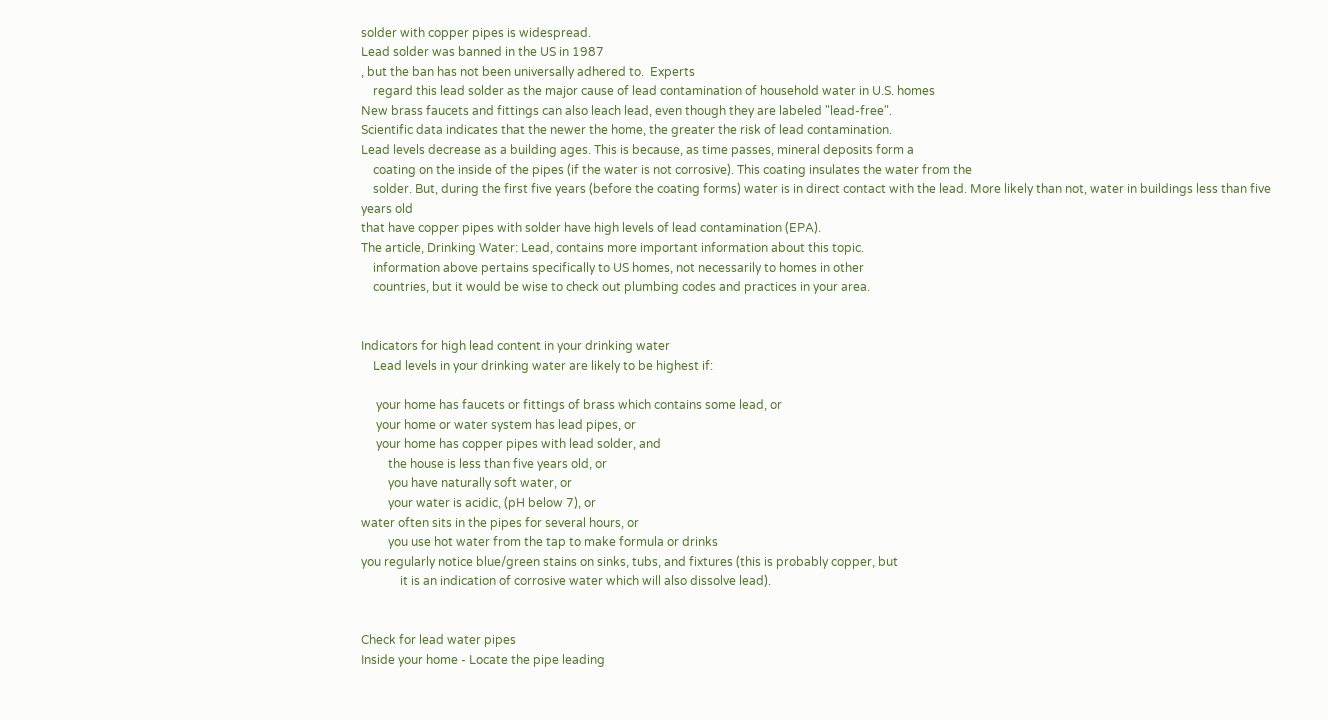solder with copper pipes is widespread.
Lead solder was banned in the US in 1987
, but the ban has not been universally adhered to.  Experts
    regard this lead solder as the major cause of lead contamination of household water in U.S. homes
New brass faucets and fittings can also leach lead, even though they are labeled "lead-free".
Scientific data indicates that the newer the home, the greater the risk of lead contamination.
Lead levels decrease as a building ages. This is because, as time passes, mineral deposits form a
    coating on the inside of the pipes (if the water is not corrosive). This coating insulates the water from the
    solder. But, during the first five years (before the coating forms) water is in direct contact with the lead. More likely than not, water in buildings less than five years old
that have copper pipes with solder have high levels of lead contamination (EPA).
The article, Drinking Water: Lead, contains more important information about this topic.
    information above pertains specifically to US homes, not necessarily to homes in other
    countries, but it would be wise to check out plumbing codes and practices in your area.


Indicators for high lead content in your drinking water
    Lead levels in your drinking water are likely to be highest if:

     your home has faucets or fittings of brass which contains some lead, or
     your home or water system has lead pipes, or
     your home has copper pipes with lead solder, and
         the house is less than five years old, or
         you have naturally soft water, or
         your water is acidic, (pH below 7), or
water often sits in the pipes for several hours, or
         you use hot water from the tap to make formula or drinks
you regularly notice blue/green stains on sinks, tubs, and fixtures (this is probably copper, but
             it is an indication of corrosive water which will also dissolve lead).


Check for lead water pipes
Inside your home - Locate the pipe leading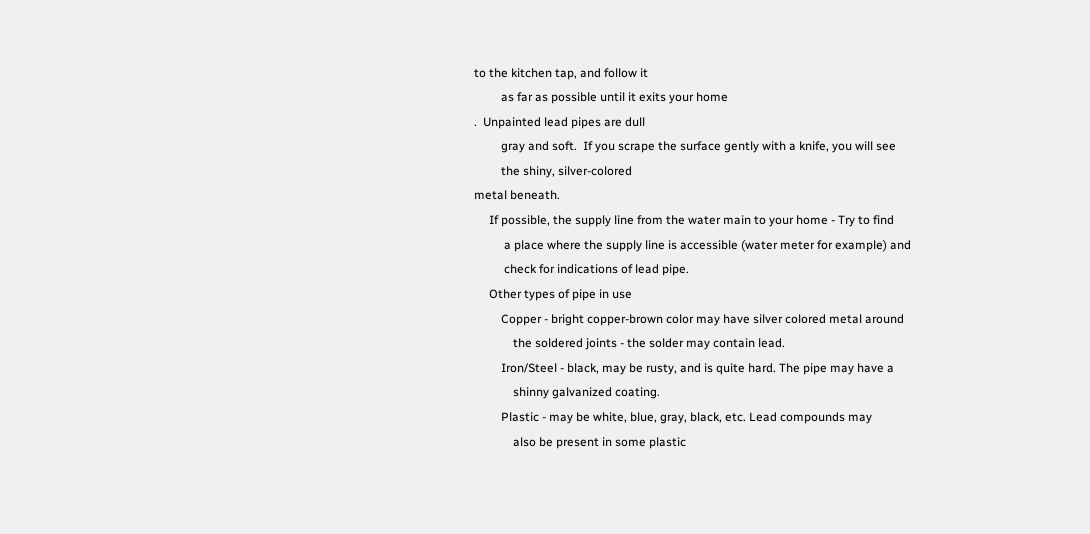to the kitchen tap, and follow it
         as far as possible until it exits your home
.  Unpainted lead pipes are dull
         gray and soft.  If you scrape the surface gently with a knife, you will see
         the shiny, silver-colored
metal beneath.
     If possible, the supply line from the water main to your home - Try to find
          a place where the supply line is accessible (water meter for example) and
          check for indications of lead pipe.
     Other types of pipe in use
         Copper - bright copper-brown color may have silver colored metal around
             the soldered joints - the solder may contain lead.
         Iron/Steel - black, may be rusty, and is quite hard. The pipe may have a
             shinny galvanized coating.
         Plastic - may be white, blue, gray, black, etc. Lead compounds may
             also be present in some plastic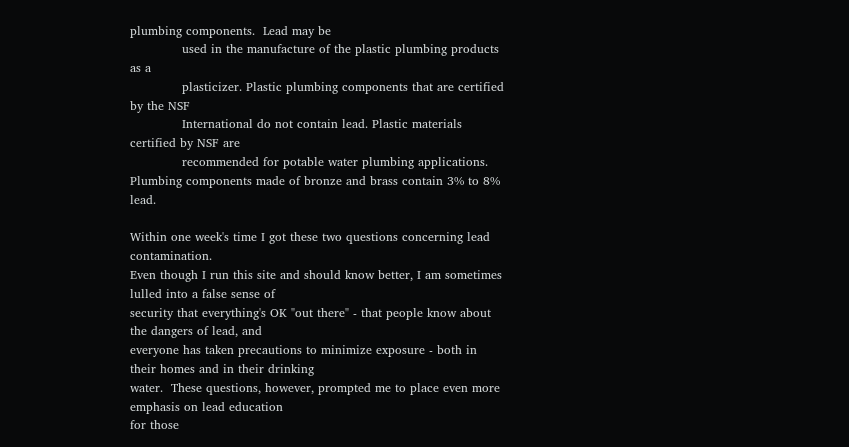plumbing components.  Lead may be
             used in the manufacture of the plastic plumbing products as a
             plasticizer. Plastic plumbing components that are certified by the NSF
             International do not contain lead. Plastic materials certified by NSF are
             recommended for potable water plumbing applications.
Plumbing components made of bronze and brass contain 3% to 8% lead.

Within one week's time I got these two questions concerning lead contamination.
Even though I run this site and should know better, I am sometimes lulled into a false sense of
security that everything's OK "out there" - that people know about the dangers of lead, and
everyone has taken precautions to minimize exposure - both in their homes and in their drinking
water.  These questions, however, prompted me to place even more emphasis on lead education
for those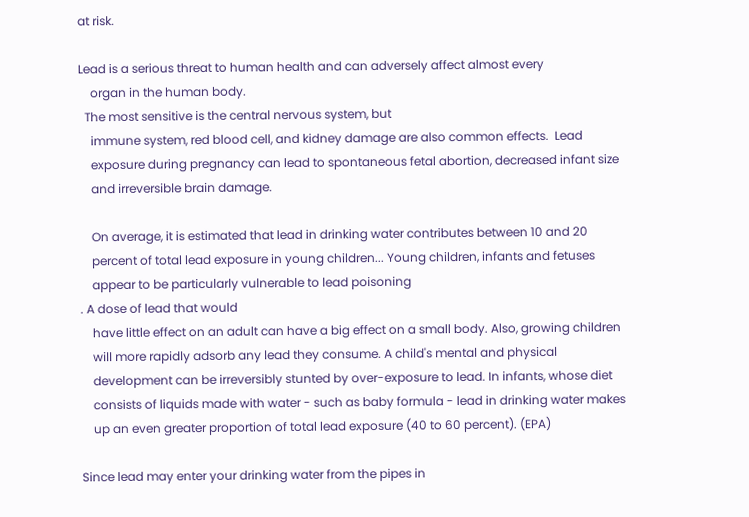at risk.

Lead is a serious threat to human health and can adversely affect almost every
    organ in the human body.
  The most sensitive is the central nervous system, but
    immune system, red blood cell, and kidney damage are also common effects.  Lead
    exposure during pregnancy can lead to spontaneous fetal abortion, decreased infant size
    and irreversible brain damage.

    On average, it is estimated that lead in drinking water contributes between 10 and 20
    percent of total lead exposure in young children... Young children, infants and fetuses
    appear to be particularly vulnerable to lead poisoning
. A dose of lead that would
    have little effect on an adult can have a big effect on a small body. Also, growing children
    will more rapidly adsorb any lead they consume. A child's mental and physical
    development can be irreversibly stunted by over-exposure to lead. In infants, whose diet
    consists of liquids made with water - such as baby formula - lead in drinking water makes
    up an even greater proportion of total lead exposure (40 to 60 percent). (EPA)

Since lead may enter your drinking water from the pipes in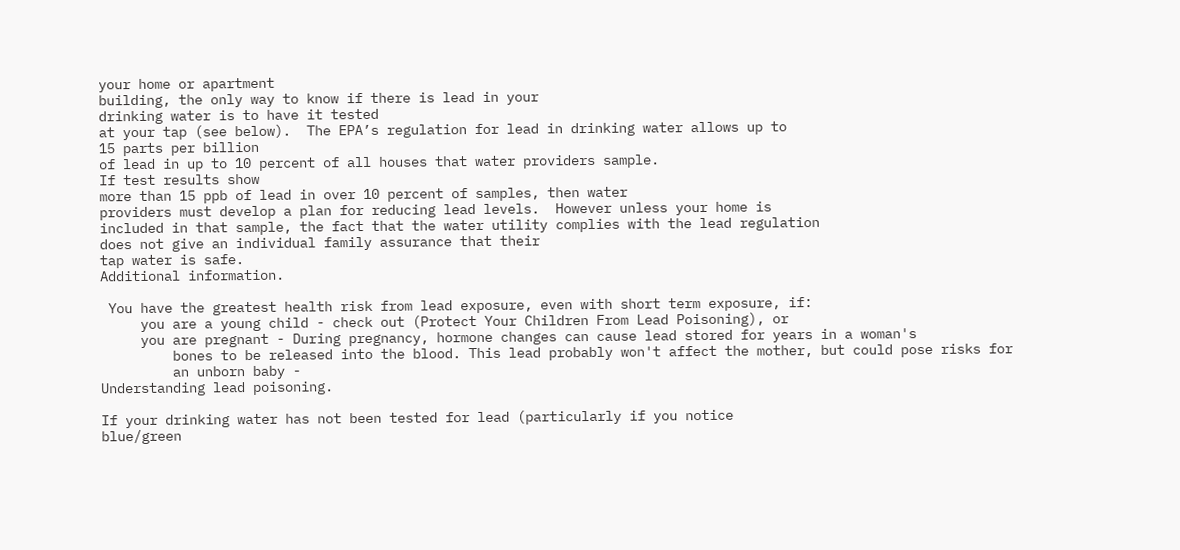your home or apartment
building, the only way to know if there is lead in your
drinking water is to have it tested
at your tap (see below).  The EPA’s regulation for lead in drinking water allows up to
15 parts per billion
of lead in up to 10 percent of all houses that water providers sample.
If test results show
more than 15 ppb of lead in over 10 percent of samples, then water
providers must develop a plan for reducing lead levels.  However unless your home is
included in that sample, the fact that the water utility complies with the lead regulation
does not give an individual family assurance that their
tap water is safe.
Additional information.

 You have the greatest health risk from lead exposure, even with short term exposure, if:
     you are a young child - check out (Protect Your Children From Lead Poisoning), or
     you are pregnant - During pregnancy, hormone changes can cause lead stored for years in a woman's
         bones to be released into the blood. This lead probably won't affect the mother, but could pose risks for
         an unborn baby -
Understanding lead poisoning.

If your drinking water has not been tested for lead (particularly if you notice
blue/green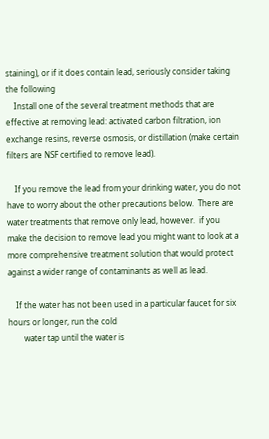staining), or if it does contain lead, seriously consider taking the following
    Install one of the several treatment methods that are effective at removing lead: activated carbon filtration, ion exchange resins, reverse osmosis, or distillation (make certain filters are NSF certified to remove lead).

    If you remove the lead from your drinking water, you do not have to worry about the other precautions below.  There are water treatments that remove only lead, however.  if you make the decision to remove lead you might want to look at a more comprehensive treatment solution that would protect against a wider range of contaminants as well as lead.

    If the water has not been used in a particular faucet for six hours or longer, run the cold
        water tap until the water is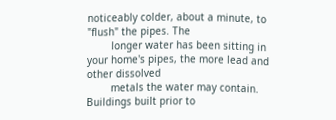noticeably colder, about a minute, to "flush" the pipes. The
        longer water has been sitting in your home's pipes, the more lead and other dissolved
        metals the water may contain.  Buildings built prior to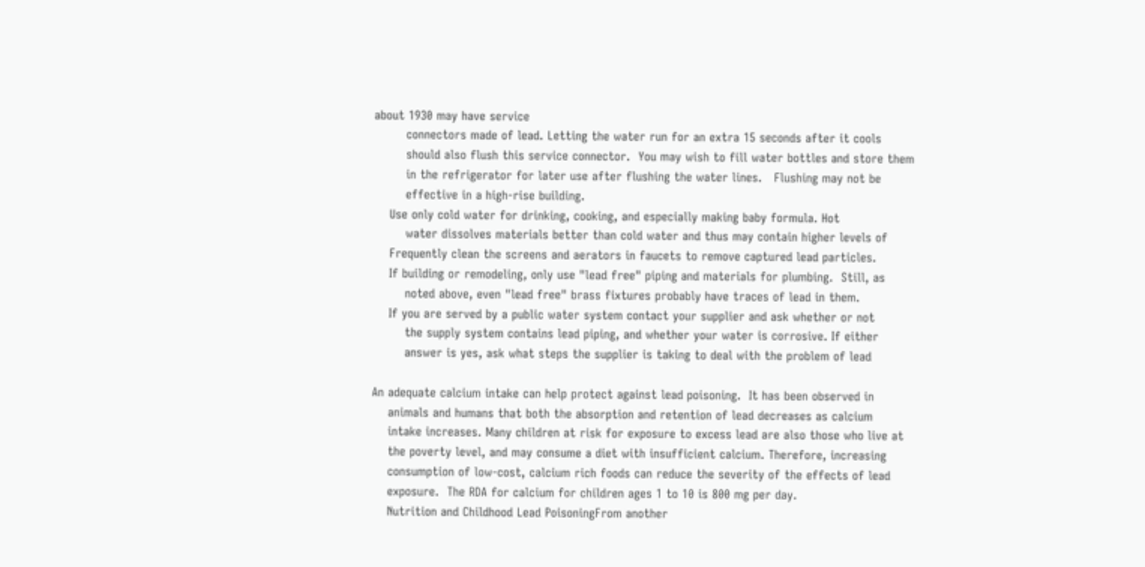about 1930 may have service
        connectors made of lead. Letting the water run for an extra 15 seconds after it cools
        should also flush this service connector.  You may wish to fill water bottles and store them
        in the refrigerator for later use after flushing the water lines.   Flushing may not be
        effective in a high-rise building.
    Use only cold water for drinking, cooking, and especially making baby formula. Hot
        water dissolves materials better than cold water and thus may contain higher levels of
    Frequently clean the screens and aerators in faucets to remove captured lead particles.
    If building or remodeling, only use "lead free" piping and materials for plumbing.  Still, as
        noted above, even "lead free" brass fixtures probably have traces of lead in them.
    If you are served by a public water system contact your supplier and ask whether or not
        the supply system contains lead piping, and whether your water is corrosive. If either
        answer is yes, ask what steps the supplier is taking to deal with the problem of lead

An adequate calcium intake can help protect against lead poisoning.  It has been observed in
    animals and humans that both the absorption and retention of lead decreases as calcium
    intake increases. Many children at risk for exposure to excess lead are also those who live at
    the poverty level, and may consume a diet with insufficient calcium. Therefore, increasing
    consumption of low-cost, calcium rich foods can reduce the severity of the effects of lead
    exposure.  The RDA for calcium for children ages 1 to 10 is 800 mg per day.
    Nutrition and Childhood Lead PoisoningFrom another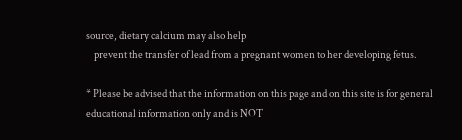source, dietary calcium may also help
    prevent the transfer of lead from a pregnant women to her developing fetus.

* Please be advised that the information on this page and on this site is for general educational information only and is NOT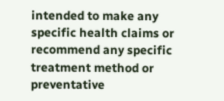intended to make any specific health claims or recommend any specific treatment method or preventative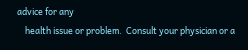advice for any
    health issue or problem.  Consult your physician or a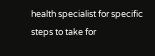health specialist for specific steps to take for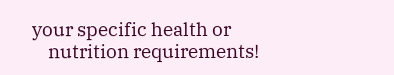your specific health or
    nutrition requirements!